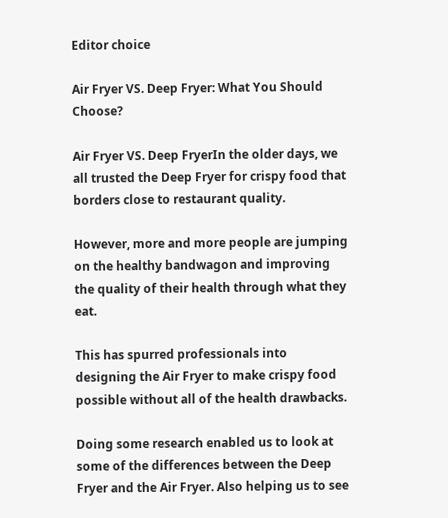Editor choice

Air Fryer VS. Deep Fryer: What You Should Choose?

Air Fryer VS. Deep FryerIn the older days, we all trusted the Deep Fryer for crispy food that borders close to restaurant quality.

However, more and more people are jumping on the healthy bandwagon and improving the quality of their health through what they eat.

This has spurred professionals into designing the Air Fryer to make crispy food possible without all of the health drawbacks.

Doing some research enabled us to look at some of the differences between the Deep Fryer and the Air Fryer. Also helping us to see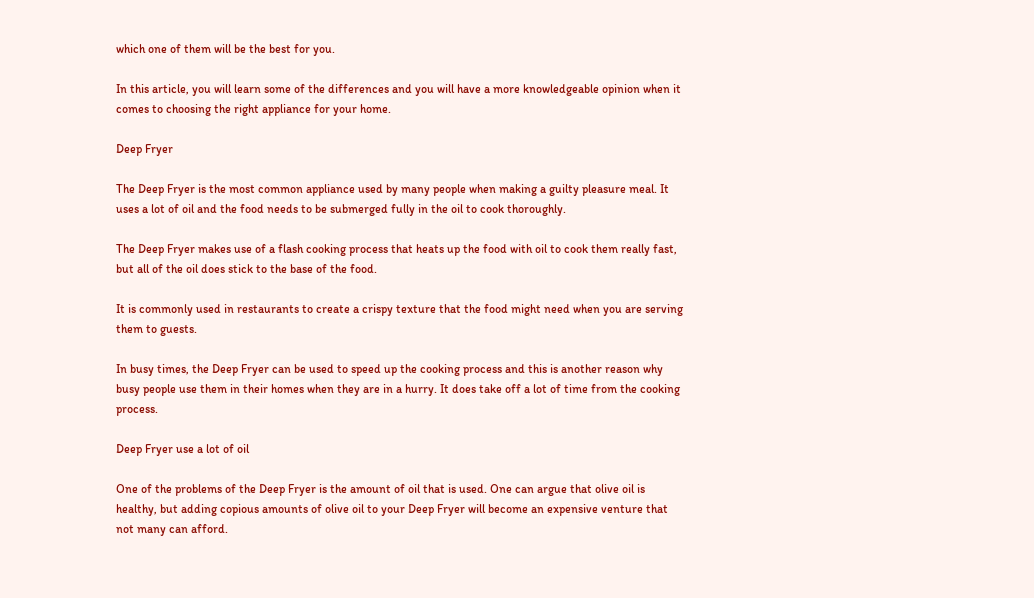which one of them will be the best for you.

In this article, you will learn some of the differences and you will have a more knowledgeable opinion when it comes to choosing the right appliance for your home.

Deep Fryer

The Deep Fryer is the most common appliance used by many people when making a guilty pleasure meal. It uses a lot of oil and the food needs to be submerged fully in the oil to cook thoroughly.

The Deep Fryer makes use of a flash cooking process that heats up the food with oil to cook them really fast, but all of the oil does stick to the base of the food.

It is commonly used in restaurants to create a crispy texture that the food might need when you are serving them to guests.

In busy times, the Deep Fryer can be used to speed up the cooking process and this is another reason why busy people use them in their homes when they are in a hurry. It does take off a lot of time from the cooking process.

Deep Fryer use a lot of oil

One of the problems of the Deep Fryer is the amount of oil that is used. One can argue that olive oil is healthy, but adding copious amounts of olive oil to your Deep Fryer will become an expensive venture that not many can afford.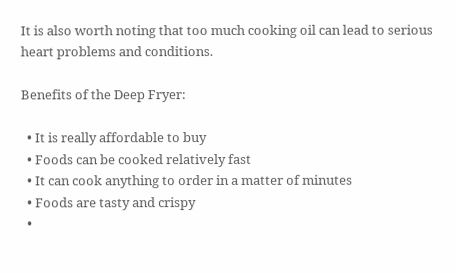It is also worth noting that too much cooking oil can lead to serious heart problems and conditions.

Benefits of the Deep Fryer:

  • It is really affordable to buy
  • Foods can be cooked relatively fast
  • It can cook anything to order in a matter of minutes
  • Foods are tasty and crispy
  •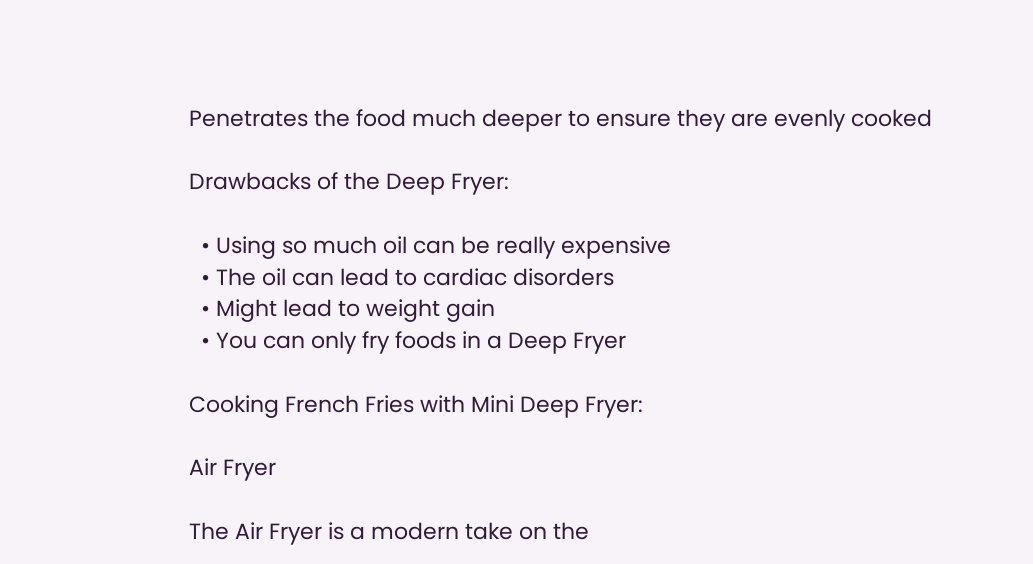Penetrates the food much deeper to ensure they are evenly cooked

Drawbacks of the Deep Fryer:

  • Using so much oil can be really expensive
  • The oil can lead to cardiac disorders
  • Might lead to weight gain
  • You can only fry foods in a Deep Fryer

Cooking French Fries with Mini Deep Fryer:

Air Fryer

The Air Fryer is a modern take on the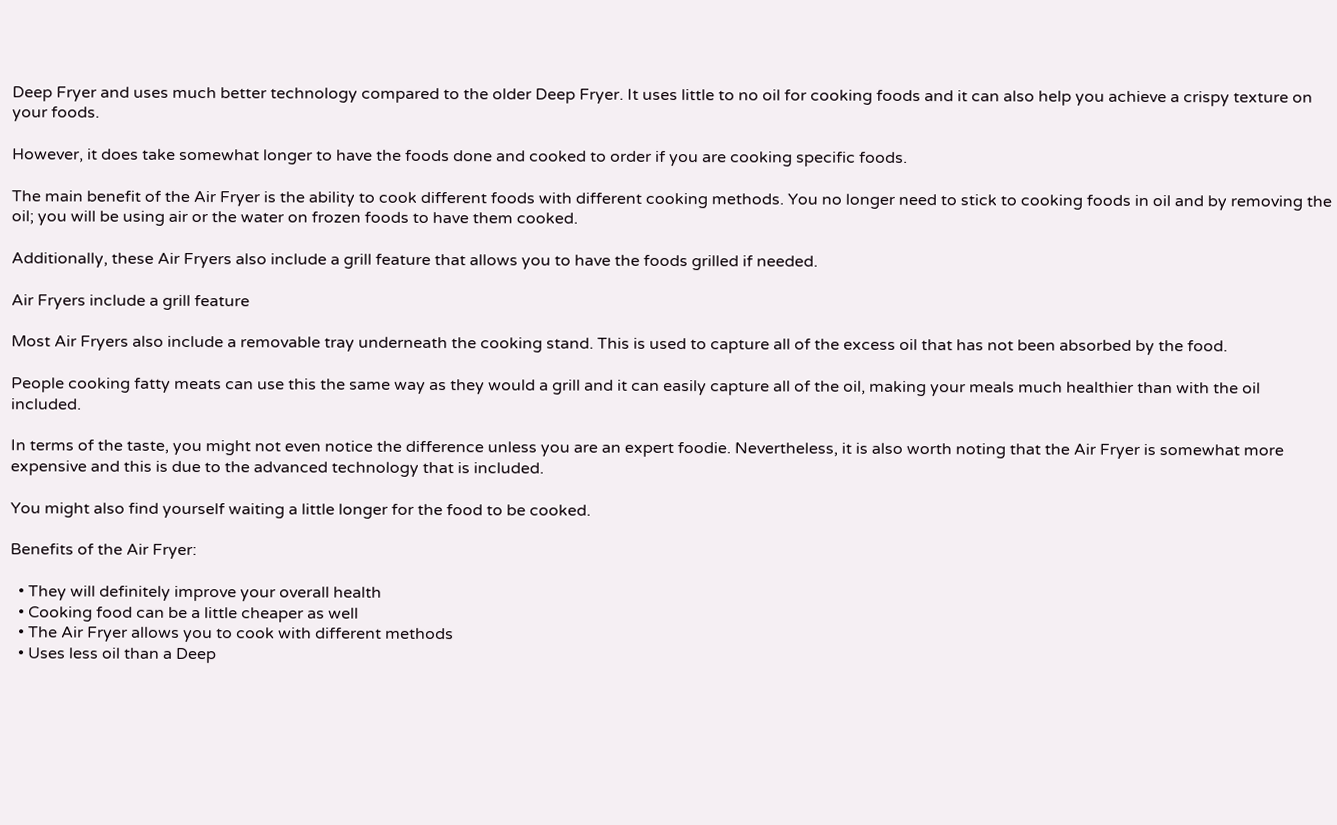Deep Fryer and uses much better technology compared to the older Deep Fryer. It uses little to no oil for cooking foods and it can also help you achieve a crispy texture on your foods.

However, it does take somewhat longer to have the foods done and cooked to order if you are cooking specific foods.

The main benefit of the Air Fryer is the ability to cook different foods with different cooking methods. You no longer need to stick to cooking foods in oil and by removing the oil; you will be using air or the water on frozen foods to have them cooked.

Additionally, these Air Fryers also include a grill feature that allows you to have the foods grilled if needed.

Air Fryers include a grill feature

Most Air Fryers also include a removable tray underneath the cooking stand. This is used to capture all of the excess oil that has not been absorbed by the food.

People cooking fatty meats can use this the same way as they would a grill and it can easily capture all of the oil, making your meals much healthier than with the oil included.

In terms of the taste, you might not even notice the difference unless you are an expert foodie. Nevertheless, it is also worth noting that the Air Fryer is somewhat more expensive and this is due to the advanced technology that is included.

You might also find yourself waiting a little longer for the food to be cooked.

Benefits of the Air Fryer:

  • They will definitely improve your overall health
  • Cooking food can be a little cheaper as well
  • The Air Fryer allows you to cook with different methods
  • Uses less oil than a Deep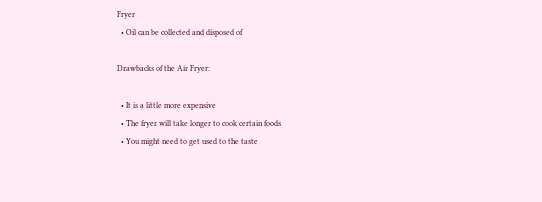Fryer
  • Oil can be collected and disposed of

Drawbacks of the Air Fryer:

  • It is a little more expensive
  • The fryer will take longer to cook certain foods
  • You might need to get used to the taste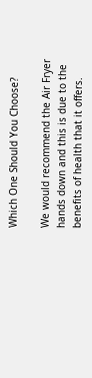Which One Should You Choose?

We would recommend the Air Fryer hands down and this is due to the benefits of health that it offers.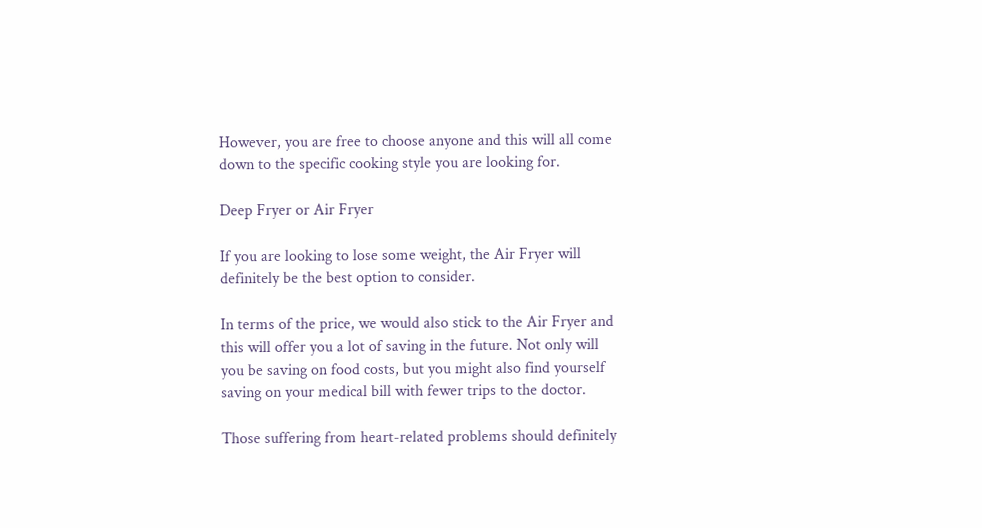However, you are free to choose anyone and this will all come down to the specific cooking style you are looking for.

Deep Fryer or Air Fryer

If you are looking to lose some weight, the Air Fryer will definitely be the best option to consider.

In terms of the price, we would also stick to the Air Fryer and this will offer you a lot of saving in the future. Not only will you be saving on food costs, but you might also find yourself saving on your medical bill with fewer trips to the doctor.

Those suffering from heart-related problems should definitely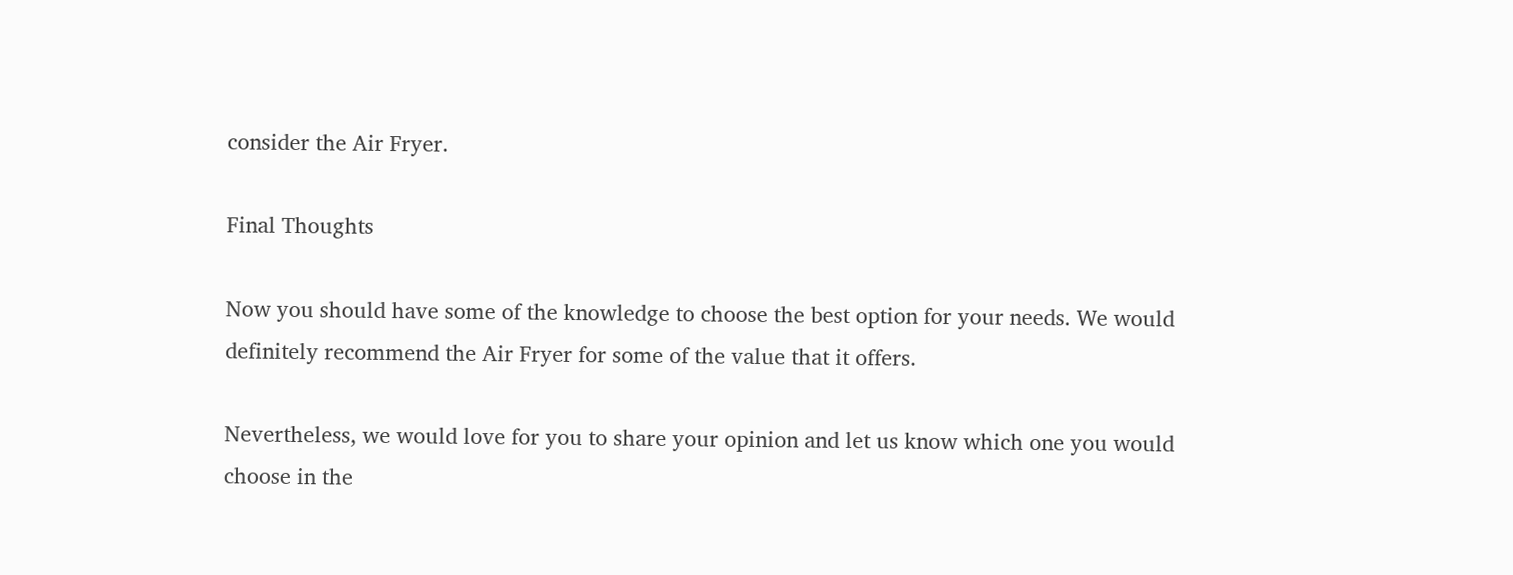consider the Air Fryer.

Final Thoughts

Now you should have some of the knowledge to choose the best option for your needs. We would definitely recommend the Air Fryer for some of the value that it offers.

Nevertheless, we would love for you to share your opinion and let us know which one you would choose in the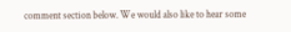comment section below. We would also like to hear some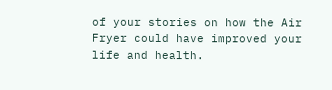of your stories on how the Air Fryer could have improved your life and health.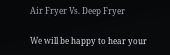Air Fryer Vs. Deep Fryer

We will be happy to hear your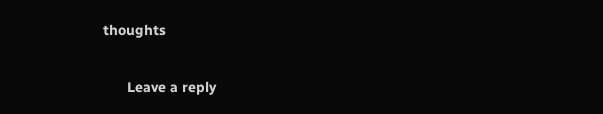thoughts

      Leave a reply